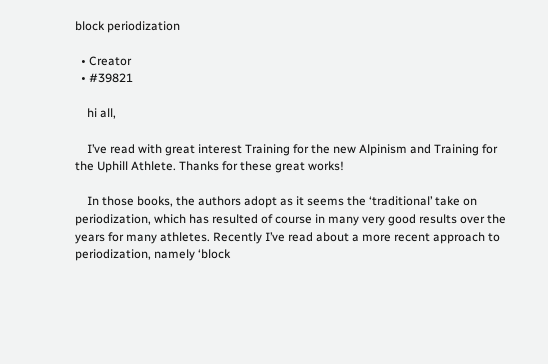block periodization

  • Creator
  • #39821

    hi all,

    I’ve read with great interest Training for the new Alpinism and Training for the Uphill Athlete. Thanks for these great works!

    In those books, the authors adopt as it seems the ‘traditional’ take on periodization, which has resulted of course in many very good results over the years for many athletes. Recently I’ve read about a more recent approach to periodization, namely ‘block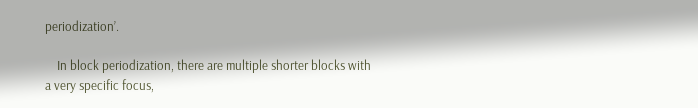periodization’.

    In block periodization, there are multiple shorter blocks with a very specific focus,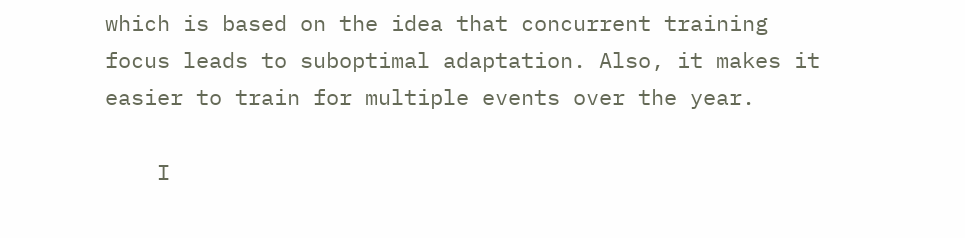which is based on the idea that concurrent training focus leads to suboptimal adaptation. Also, it makes it easier to train for multiple events over the year.

    I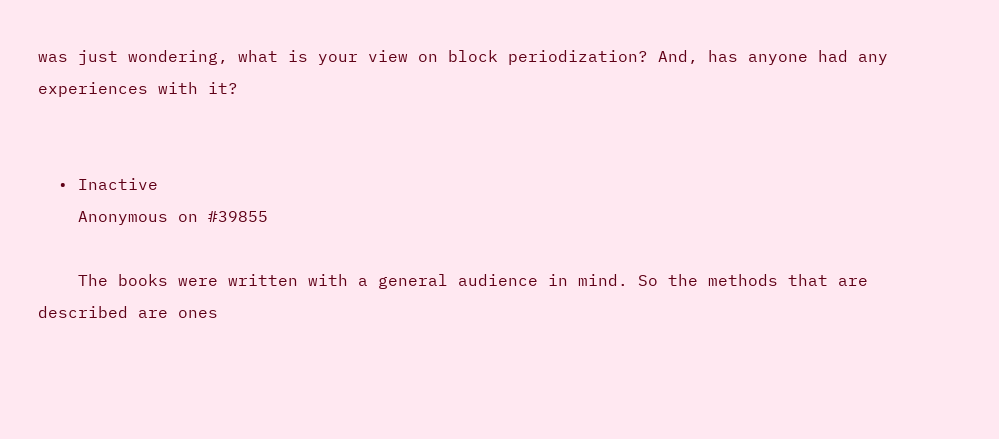was just wondering, what is your view on block periodization? And, has anyone had any experiences with it?


  • Inactive
    Anonymous on #39855

    The books were written with a general audience in mind. So the methods that are described are ones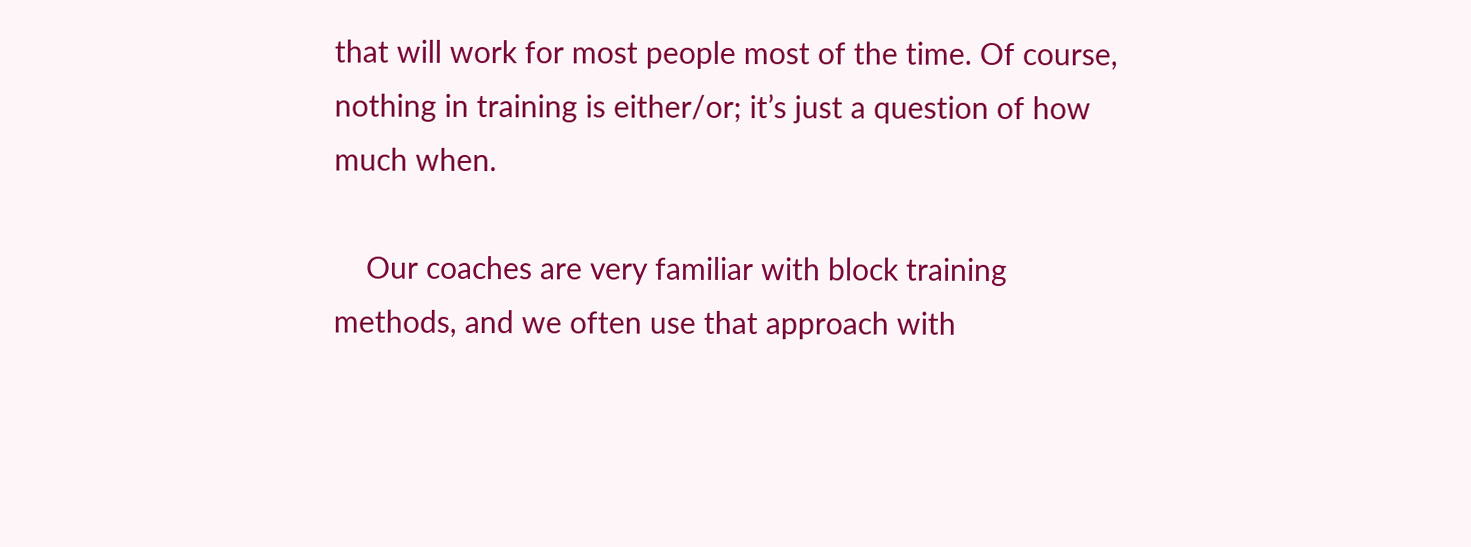that will work for most people most of the time. Of course, nothing in training is either/or; it’s just a question of how much when.

    Our coaches are very familiar with block training methods, and we often use that approach with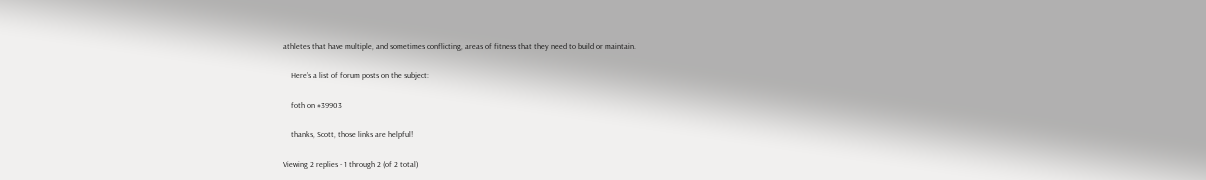athletes that have multiple, and sometimes conflicting, areas of fitness that they need to build or maintain.

    Here’s a list of forum posts on the subject:

    foth on #39903

    thanks, Scott, those links are helpful!

Viewing 2 replies - 1 through 2 (of 2 total)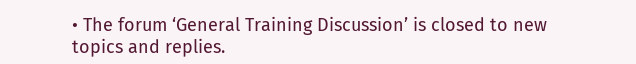• The forum ‘General Training Discussion’ is closed to new topics and replies.